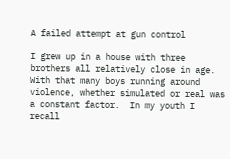A failed attempt at gun control

I grew up in a house with three brothers all relatively close in age.  With that many boys running around violence, whether simulated or real was a constant factor.  In my youth I recall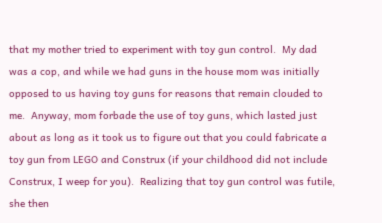that my mother tried to experiment with toy gun control.  My dad was a cop, and while we had guns in the house mom was initially opposed to us having toy guns for reasons that remain clouded to me.  Anyway, mom forbade the use of toy guns, which lasted just about as long as it took us to figure out that you could fabricate a toy gun from LEGO and Construx (if your childhood did not include Construx, I weep for you).  Realizing that toy gun control was futile, she then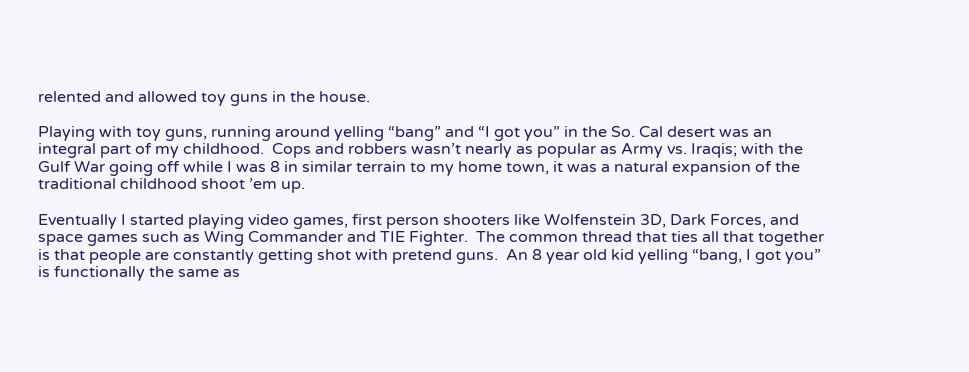relented and allowed toy guns in the house.

Playing with toy guns, running around yelling “bang” and “I got you” in the So. Cal desert was an integral part of my childhood.  Cops and robbers wasn’t nearly as popular as Army vs. Iraqis; with the Gulf War going off while I was 8 in similar terrain to my home town, it was a natural expansion of the traditional childhood shoot ’em up.

Eventually I started playing video games, first person shooters like Wolfenstein 3D, Dark Forces, and space games such as Wing Commander and TIE Fighter.  The common thread that ties all that together is that people are constantly getting shot with pretend guns.  An 8 year old kid yelling “bang, I got you” is functionally the same as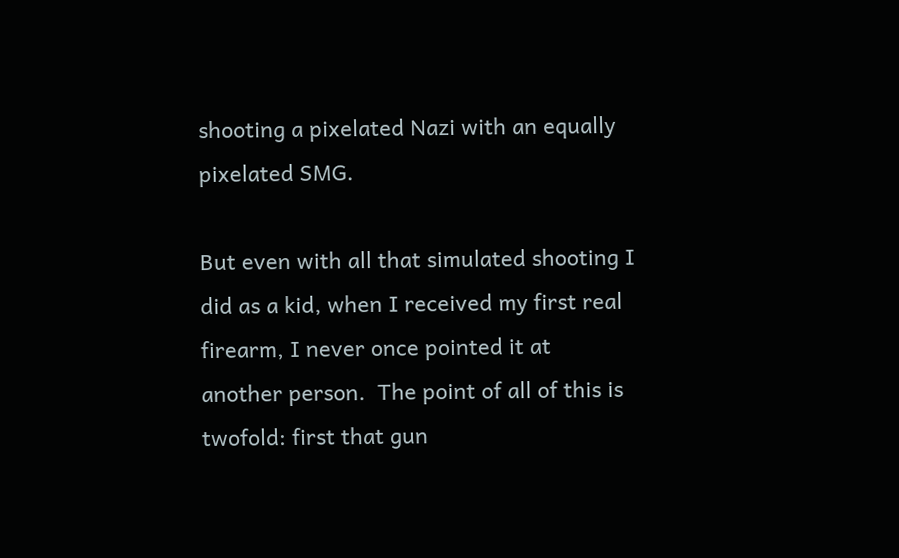shooting a pixelated Nazi with an equally pixelated SMG.

But even with all that simulated shooting I did as a kid, when I received my first real firearm, I never once pointed it at another person.  The point of all of this is twofold: first that gun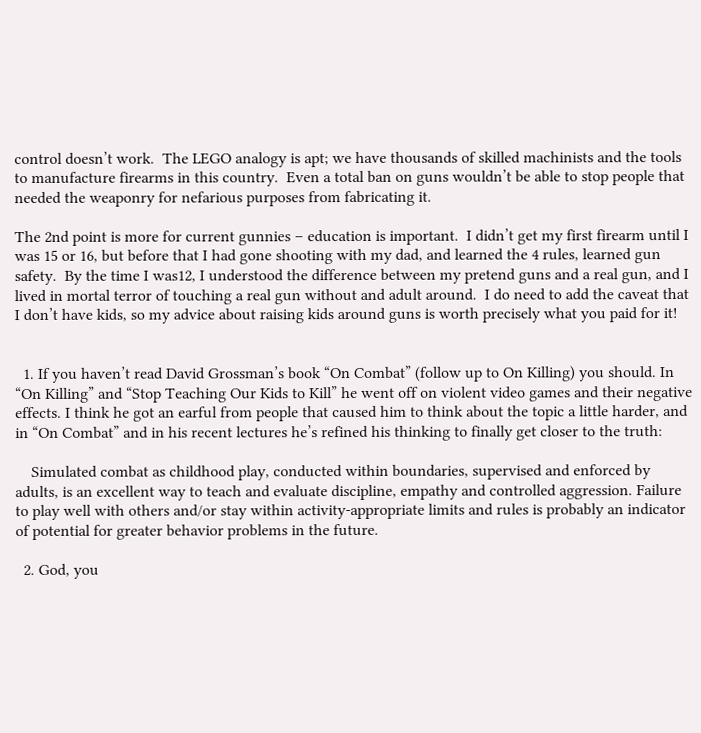control doesn’t work.  The LEGO analogy is apt; we have thousands of skilled machinists and the tools to manufacture firearms in this country.  Even a total ban on guns wouldn’t be able to stop people that needed the weaponry for nefarious purposes from fabricating it.

The 2nd point is more for current gunnies – education is important.  I didn’t get my first firearm until I was 15 or 16, but before that I had gone shooting with my dad, and learned the 4 rules, learned gun safety.  By the time I was12, I understood the difference between my pretend guns and a real gun, and I lived in mortal terror of touching a real gun without and adult around.  I do need to add the caveat that I don’t have kids, so my advice about raising kids around guns is worth precisely what you paid for it!


  1. If you haven’t read David Grossman’s book “On Combat” (follow up to On Killing) you should. In “On Killing” and “Stop Teaching Our Kids to Kill” he went off on violent video games and their negative effects. I think he got an earful from people that caused him to think about the topic a little harder, and in “On Combat” and in his recent lectures he’s refined his thinking to finally get closer to the truth:

    Simulated combat as childhood play, conducted within boundaries, supervised and enforced by adults, is an excellent way to teach and evaluate discipline, empathy and controlled aggression. Failure to play well with others and/or stay within activity-appropriate limits and rules is probably an indicator of potential for greater behavior problems in the future.

  2. God, you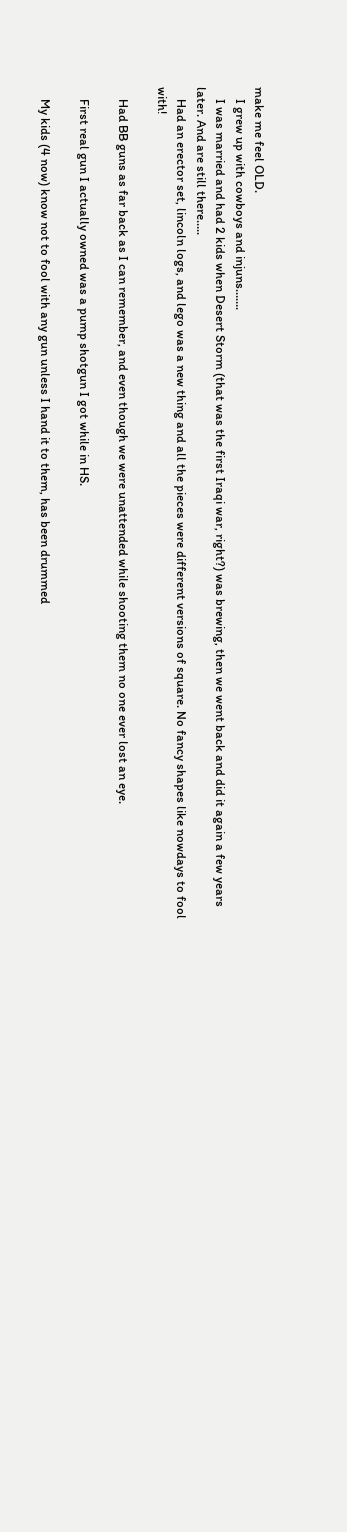make me feel OLD.
    I grew up with cowboys and injuns…….
    I was married and had 2 kids when Desert Storm (that was the first Iraqi war, right?) was brewing, then we went back and did it again a few years later. And are still there…..
    Had an erector set, lincoln logs, and lego was a new thing and all the pieces were different versions of square. No fancy shapes like nowdays to fool with!

    Had BB guns as far back as I can remember, and even though we were unattended while shooting them no one ever lost an eye.

    First real gun I actually owned was a pump shotgun I got while in HS.

    My kids (4 now) know not to fool with any gun unless I hand it to them, has been drummed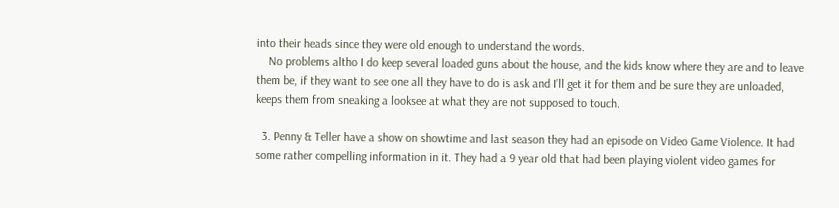into their heads since they were old enough to understand the words.
    No problems altho I do keep several loaded guns about the house, and the kids know where they are and to leave them be, if they want to see one all they have to do is ask and I’ll get it for them and be sure they are unloaded, keeps them from sneaking a looksee at what they are not supposed to touch.

  3. Penny & Teller have a show on showtime and last season they had an episode on Video Game Violence. It had some rather compelling information in it. They had a 9 year old that had been playing violent video games for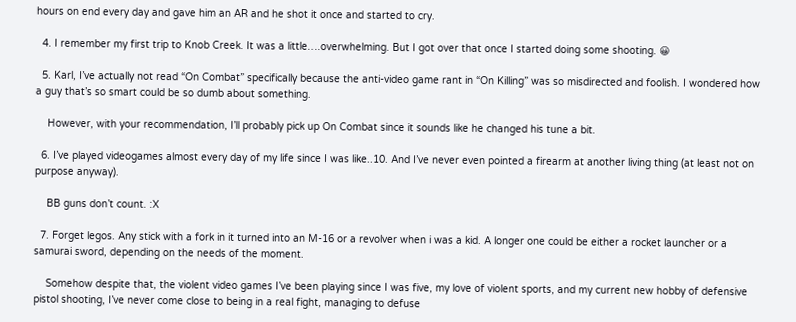hours on end every day and gave him an AR and he shot it once and started to cry.

  4. I remember my first trip to Knob Creek. It was a little….overwhelming. But I got over that once I started doing some shooting. 😀

  5. Karl, I’ve actually not read “On Combat” specifically because the anti-video game rant in “On Killing” was so misdirected and foolish. I wondered how a guy that’s so smart could be so dumb about something.

    However, with your recommendation, I’ll probably pick up On Combat since it sounds like he changed his tune a bit.

  6. I’ve played videogames almost every day of my life since I was like..10. And I’ve never even pointed a firearm at another living thing (at least not on purpose anyway).

    BB guns don’t count. :X

  7. Forget legos. Any stick with a fork in it turned into an M-16 or a revolver when i was a kid. A longer one could be either a rocket launcher or a samurai sword, depending on the needs of the moment.

    Somehow despite that, the violent video games I’ve been playing since I was five, my love of violent sports, and my current new hobby of defensive pistol shooting, I’ve never come close to being in a real fight, managing to defuse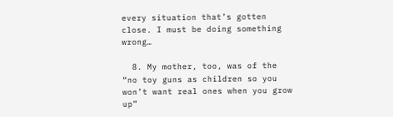every situation that’s gotten close. I must be doing something wrong…

  8. My mother, too, was of the “no toy guns as children so you won’t want real ones when you grow up”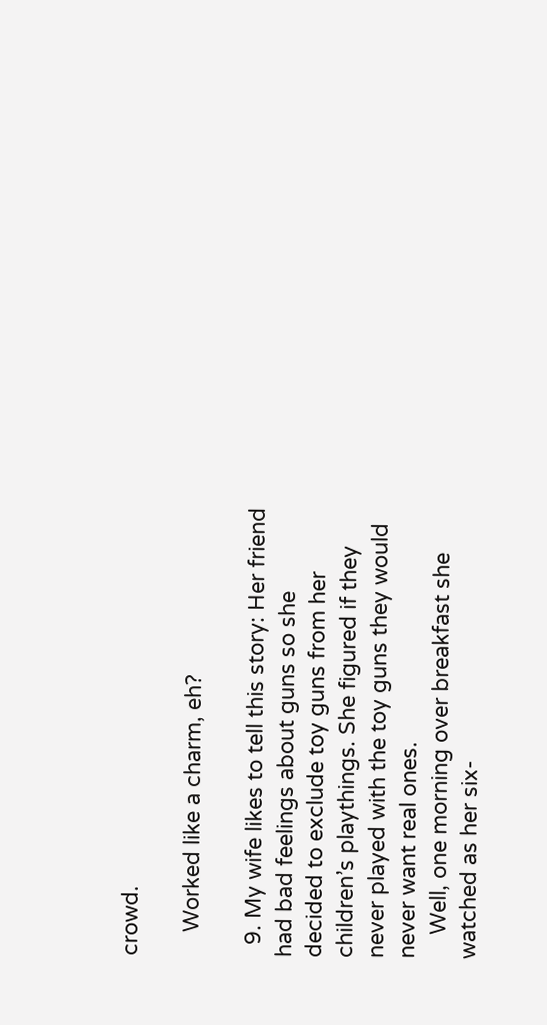crowd.

    Worked like a charm, eh?

  9. My wife likes to tell this story: Her friend had bad feelings about guns so she decided to exclude toy guns from her children’s playthings. She figured if they never played with the toy guns they would never want real ones.
    Well, one morning over breakfast she watched as her six-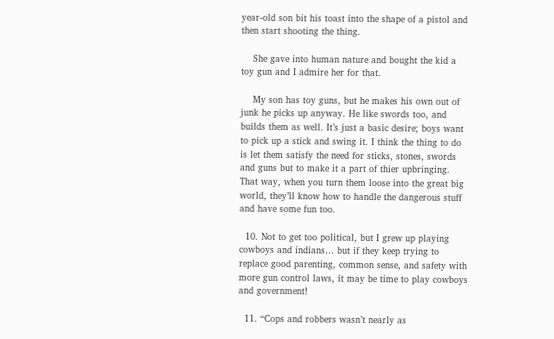year-old son bit his toast into the shape of a pistol and then start shooting the thing.

    She gave into human nature and bought the kid a toy gun and I admire her for that.

    My son has toy guns, but he makes his own out of junk he picks up anyway. He like swords too, and builds them as well. It’s just a basic desire; boys want to pick up a stick and swing it. I think the thing to do is let them satisfy the need for sticks, stones, swords and guns but to make it a part of thier upbringing. That way, when you turn them loose into the great big world, they’ll know how to handle the dangerous stuff and have some fun too.

  10. Not to get too political, but I grew up playing cowboys and indians… but if they keep trying to replace good parenting, common sense, and safety with more gun control laws, it may be time to play cowboys and government!

  11. “Cops and robbers wasn’t nearly as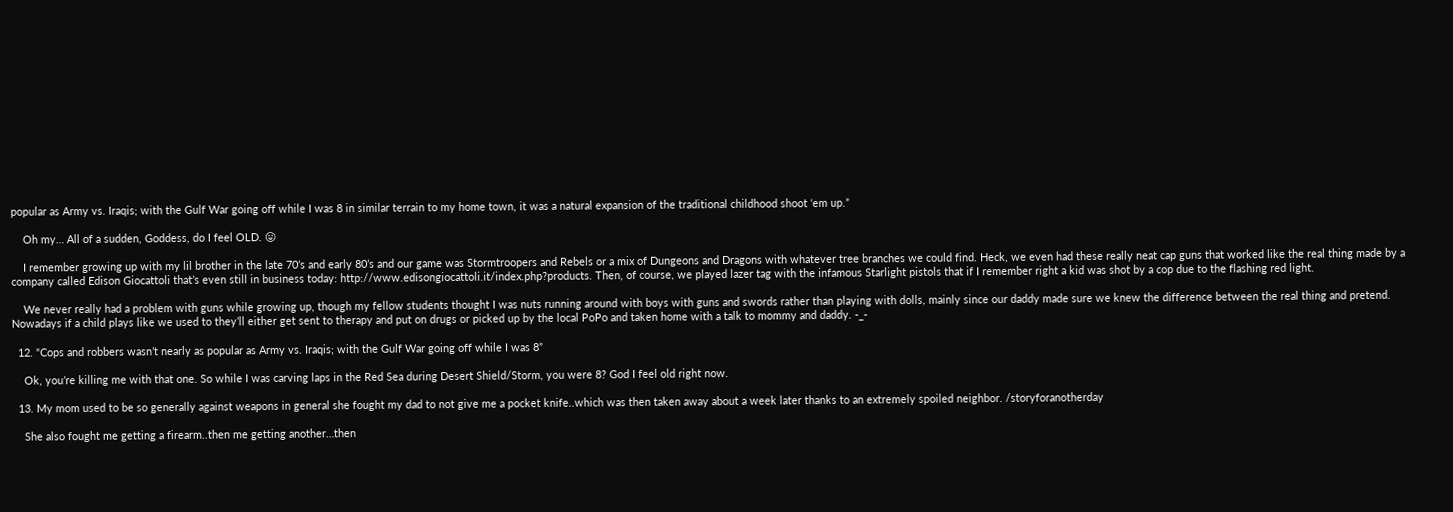popular as Army vs. Iraqis; with the Gulf War going off while I was 8 in similar terrain to my home town, it was a natural expansion of the traditional childhood shoot ‘em up.”

    Oh my… All of a sudden, Goddess, do I feel OLD. 😛

    I remember growing up with my lil brother in the late 70’s and early 80’s and our game was Stormtroopers and Rebels or a mix of Dungeons and Dragons with whatever tree branches we could find. Heck, we even had these really neat cap guns that worked like the real thing made by a company called Edison Giocattoli that’s even still in business today: http://www.edisongiocattoli.it/index.php?products. Then, of course, we played lazer tag with the infamous Starlight pistols that if I remember right a kid was shot by a cop due to the flashing red light.

    We never really had a problem with guns while growing up, though my fellow students thought I was nuts running around with boys with guns and swords rather than playing with dolls, mainly since our daddy made sure we knew the difference between the real thing and pretend. Nowadays if a child plays like we used to they’ll either get sent to therapy and put on drugs or picked up by the local PoPo and taken home with a talk to mommy and daddy. -_-

  12. “Cops and robbers wasn’t nearly as popular as Army vs. Iraqis; with the Gulf War going off while I was 8”

    Ok, you’re killing me with that one. So while I was carving laps in the Red Sea during Desert Shield/Storm, you were 8? God I feel old right now.

  13. My mom used to be so generally against weapons in general she fought my dad to not give me a pocket knife..which was then taken away about a week later thanks to an extremely spoiled neighbor. /storyforanotherday

    She also fought me getting a firearm..then me getting another…then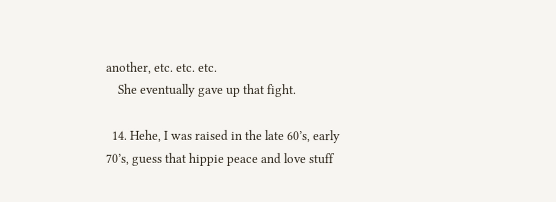another, etc. etc. etc.
    She eventually gave up that fight.

  14. Hehe, I was raised in the late 60’s, early 70’s, guess that hippie peace and love stuff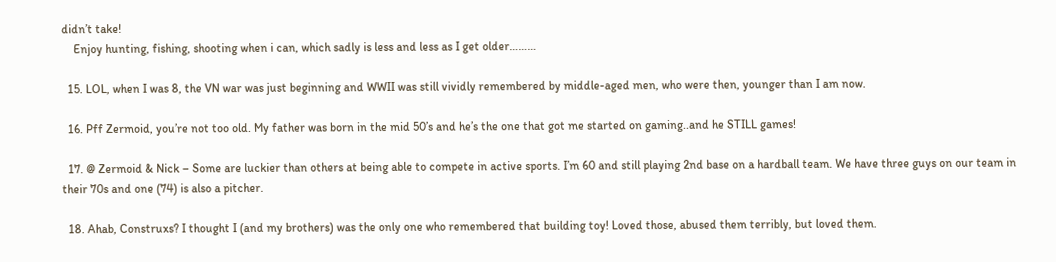didn’t take!
    Enjoy hunting, fishing, shooting when i can, which sadly is less and less as I get older………

  15. LOL, when I was 8, the VN war was just beginning and WWII was still vividly remembered by middle-aged men, who were then, younger than I am now.

  16. Pff Zermoid, you’re not too old. My father was born in the mid 50’s and he’s the one that got me started on gaming..and he STILL games!

  17. @ Zermoid & Nick – Some are luckier than others at being able to compete in active sports. I’m 60 and still playing 2nd base on a hardball team. We have three guys on our team in their 70s and one (74) is also a pitcher.

  18. Ahab, Construxs? I thought I (and my brothers) was the only one who remembered that building toy! Loved those, abused them terribly, but loved them.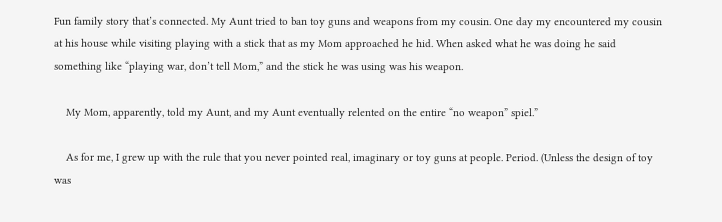Fun family story that’s connected. My Aunt tried to ban toy guns and weapons from my cousin. One day my encountered my cousin at his house while visiting playing with a stick that as my Mom approached he hid. When asked what he was doing he said something like “playing war, don’t tell Mom,” and the stick he was using was his weapon.

    My Mom, apparently, told my Aunt, and my Aunt eventually relented on the entire “no weapon” spiel.”

    As for me, I grew up with the rule that you never pointed real, imaginary or toy guns at people. Period. (Unless the design of toy was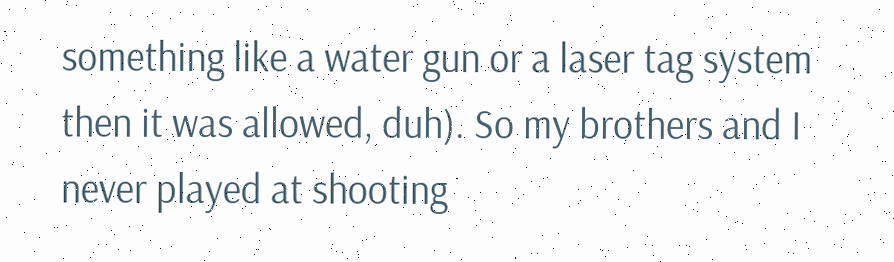something like a water gun or a laser tag system then it was allowed, duh). So my brothers and I never played at shooting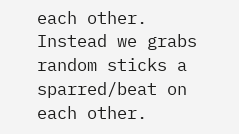each other. Instead we grabs random sticks a sparred/beat on each other.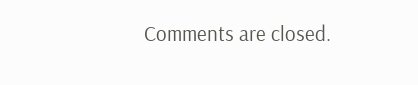Comments are closed.